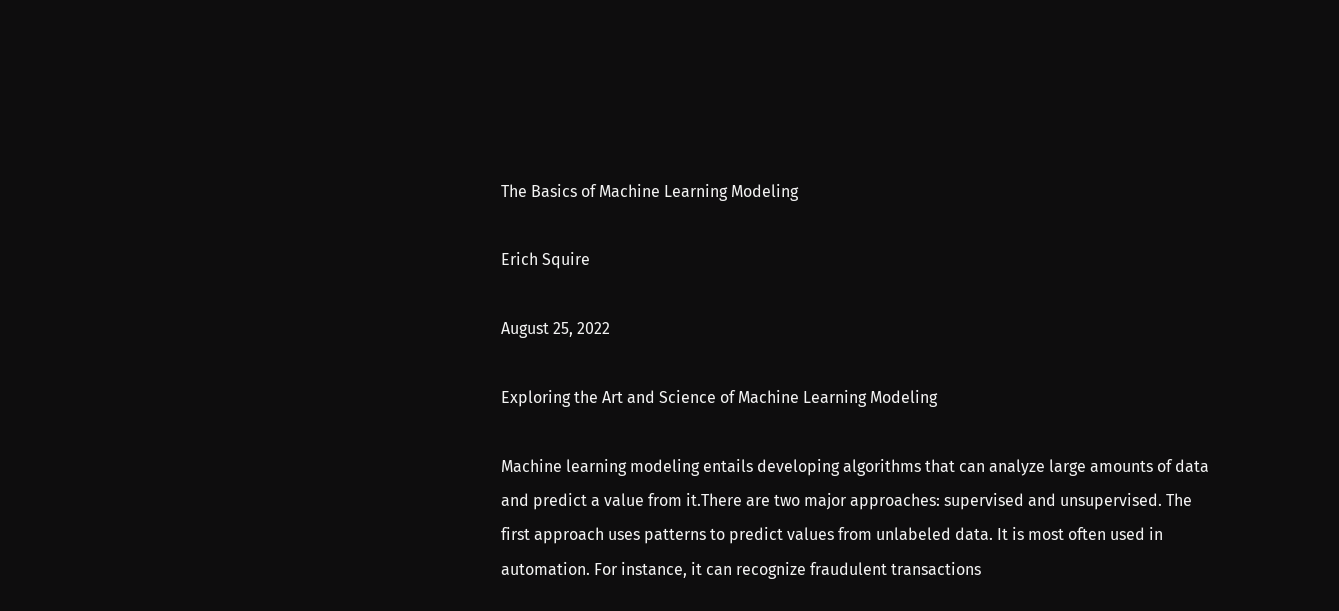The Basics of Machine Learning Modeling

Erich Squire

August 25, 2022

Exploring the Art and Science of Machine Learning Modeling

Machine learning modeling entails developing algorithms that can analyze large amounts of data and predict a value from it.There are two major approaches: supervised and unsupervised. The first approach uses patterns to predict values from unlabeled data. It is most often used in automation. For instance, it can recognize fraudulent transactions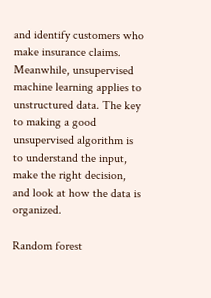and identify customers who make insurance claims. Meanwhile, unsupervised machine learning applies to unstructured data. The key to making a good unsupervised algorithm is to understand the input, make the right decision, and look at how the data is organized.

Random forest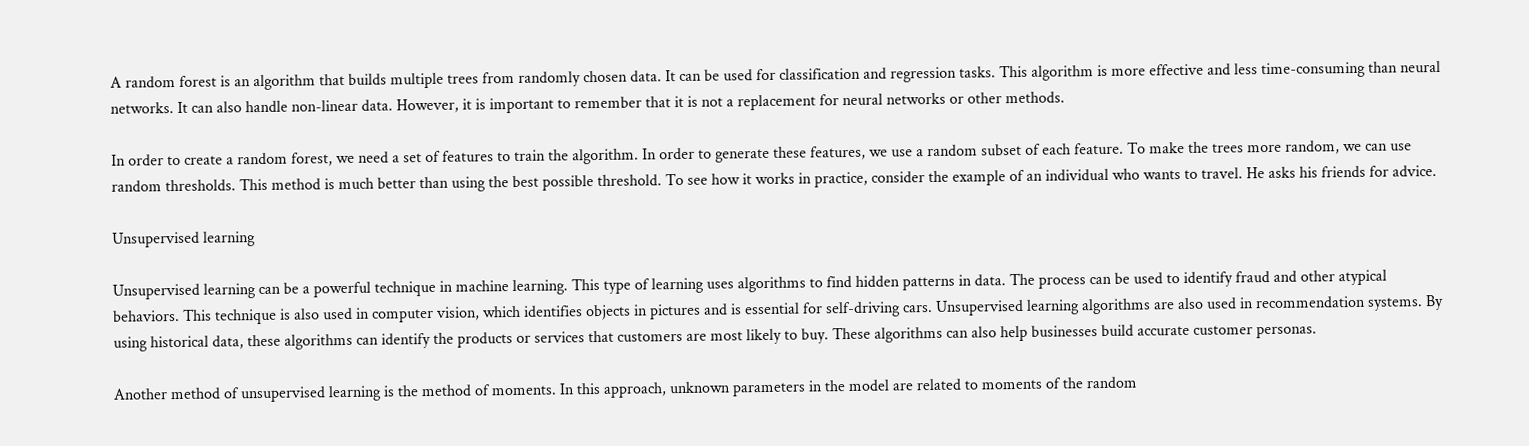A random forest is an algorithm that builds multiple trees from randomly chosen data. It can be used for classification and regression tasks. This algorithm is more effective and less time-consuming than neural networks. It can also handle non-linear data. However, it is important to remember that it is not a replacement for neural networks or other methods.

In order to create a random forest, we need a set of features to train the algorithm. In order to generate these features, we use a random subset of each feature. To make the trees more random, we can use random thresholds. This method is much better than using the best possible threshold. To see how it works in practice, consider the example of an individual who wants to travel. He asks his friends for advice.

Unsupervised learning

Unsupervised learning can be a powerful technique in machine learning. This type of learning uses algorithms to find hidden patterns in data. The process can be used to identify fraud and other atypical behaviors. This technique is also used in computer vision, which identifies objects in pictures and is essential for self-driving cars. Unsupervised learning algorithms are also used in recommendation systems. By using historical data, these algorithms can identify the products or services that customers are most likely to buy. These algorithms can also help businesses build accurate customer personas.

Another method of unsupervised learning is the method of moments. In this approach, unknown parameters in the model are related to moments of the random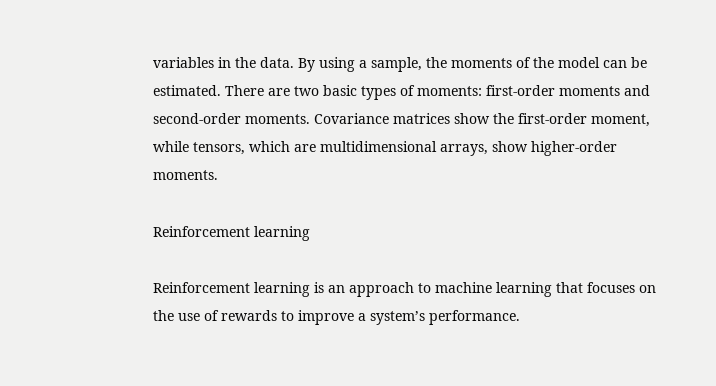variables in the data. By using a sample, the moments of the model can be estimated. There are two basic types of moments: first-order moments and second-order moments. Covariance matrices show the first-order moment, while tensors, which are multidimensional arrays, show higher-order moments.

Reinforcement learning

Reinforcement learning is an approach to machine learning that focuses on the use of rewards to improve a system’s performance.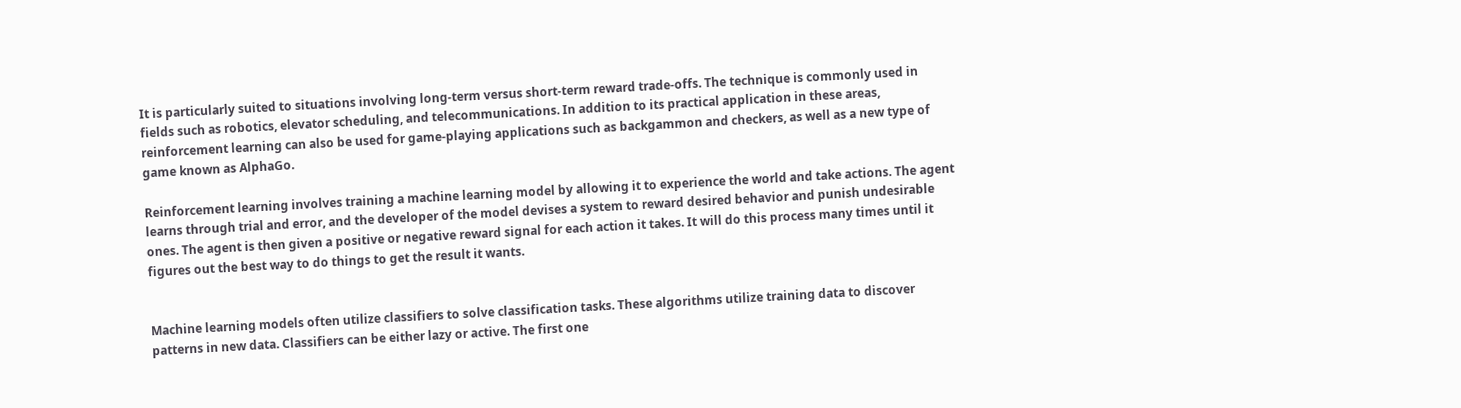It is particularly suited to situations involving long-term versus short-term reward trade-offs. The technique is commonly used in fields such as robotics, elevator scheduling, and telecommunications. In addition to its practical application in these areas, reinforcement learning can also be used for game-playing applications such as backgammon and checkers, as well as a new type of game known as AlphaGo.

Reinforcement learning involves training a machine learning model by allowing it to experience the world and take actions. The agent learns through trial and error, and the developer of the model devises a system to reward desired behavior and punish undesirable ones. The agent is then given a positive or negative reward signal for each action it takes. It will do this process many times until it figures out the best way to do things to get the result it wants.


Machine learning models often utilize classifiers to solve classification tasks. These algorithms utilize training data to discover patterns in new data. Classifiers can be either lazy or active. The first one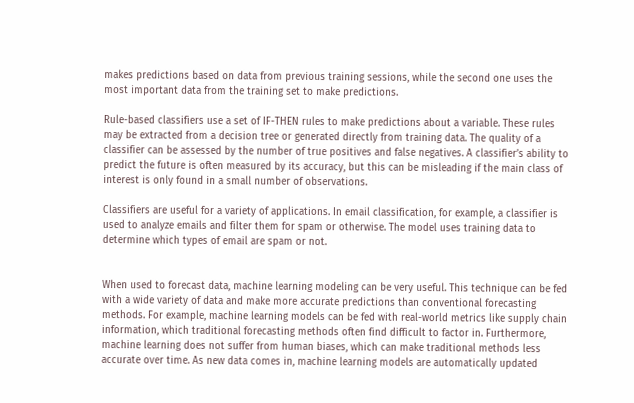makes predictions based on data from previous training sessions, while the second one uses the most important data from the training set to make predictions.

Rule-based classifiers use a set of IF-THEN rules to make predictions about a variable. These rules may be extracted from a decision tree or generated directly from training data. The quality of a classifier can be assessed by the number of true positives and false negatives. A classifier’s ability to predict the future is often measured by its accuracy, but this can be misleading if the main class of interest is only found in a small number of observations.

Classifiers are useful for a variety of applications. In email classification, for example, a classifier is used to analyze emails and filter them for spam or otherwise. The model uses training data to determine which types of email are spam or not.


When used to forecast data, machine learning modeling can be very useful. This technique can be fed with a wide variety of data and make more accurate predictions than conventional forecasting methods. For example, machine learning models can be fed with real-world metrics like supply chain information, which traditional forecasting methods often find difficult to factor in. Furthermore, machine learning does not suffer from human biases, which can make traditional methods less accurate over time. As new data comes in, machine learning models are automatically updated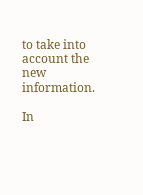to take into account the new information.

In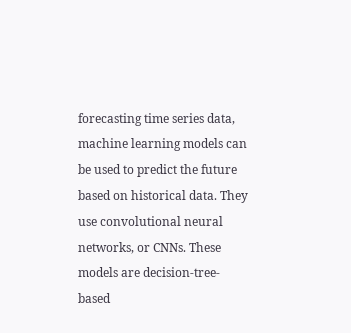forecasting time series data, machine learning models can be used to predict the future based on historical data. They use convolutional neural networks, or CNNs. These models are decision-tree-based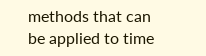methods that can be applied to time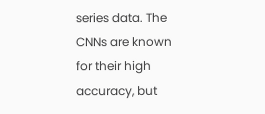series data. The CNNs are known for their high accuracy, but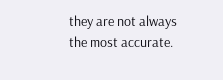they are not always the most accurate.